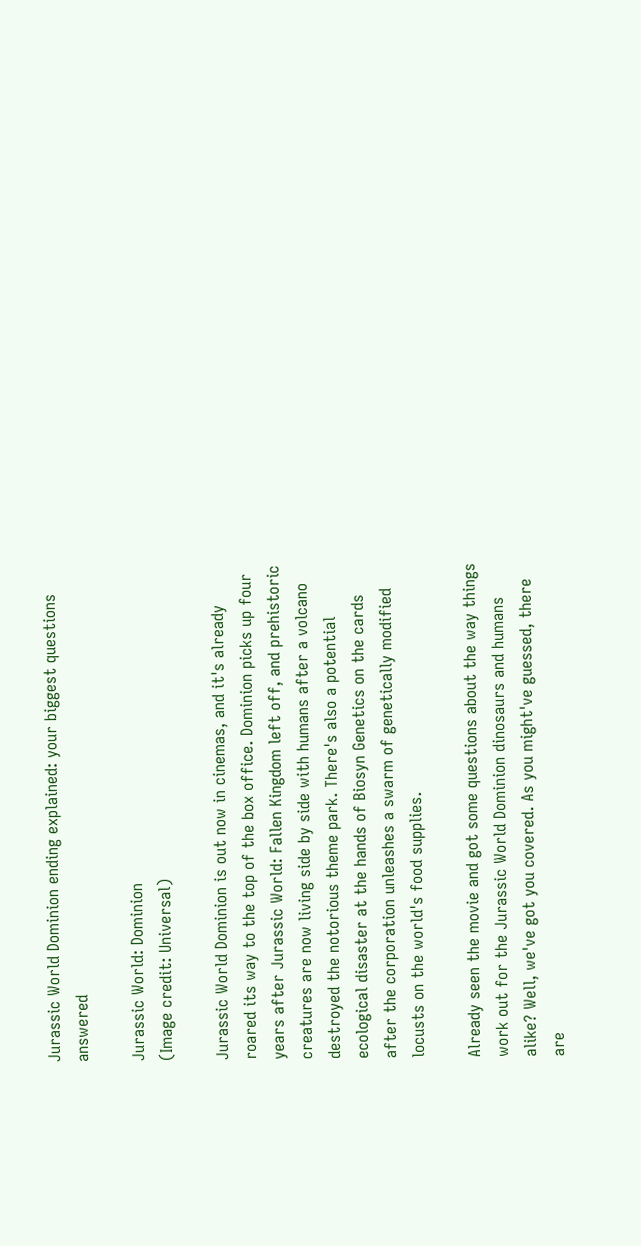Jurassic World Dominion ending explained: your biggest questions answered

Jurassic World: Dominion
(Image credit: Universal)

Jurassic World Dominion is out now in cinemas, and it's already roared its way to the top of the box office. Dominion picks up four years after Jurassic World: Fallen Kingdom left off, and prehistoric creatures are now living side by side with humans after a volcano destroyed the notorious theme park. There's also a potential ecological disaster at the hands of Biosyn Genetics on the cards after the corporation unleashes a swarm of genetically modified locusts on the world's food supplies.

Already seen the movie and got some questions about the way things work out for the Jurassic World Dominion dinosaurs and humans alike? Well, we've got you covered. As you might've guessed, there are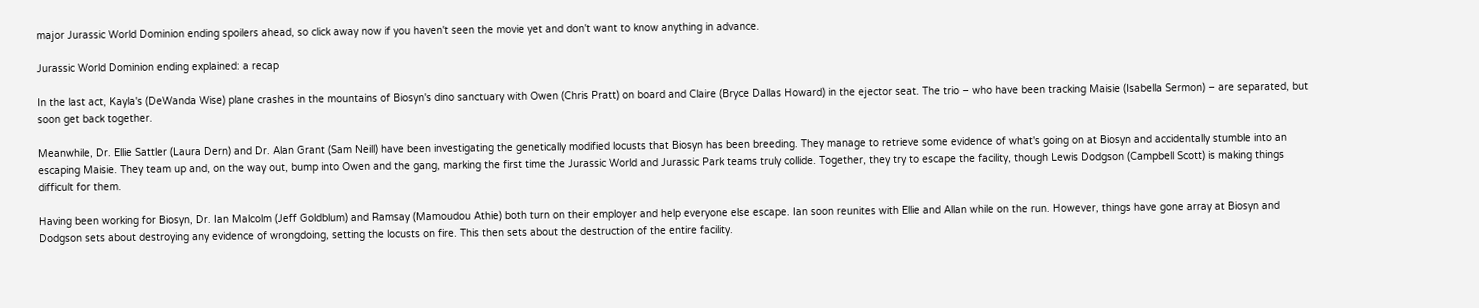major Jurassic World Dominion ending spoilers ahead, so click away now if you haven't seen the movie yet and don't want to know anything in advance.

Jurassic World Dominion ending explained: a recap

In the last act, Kayla's (DeWanda Wise) plane crashes in the mountains of Biosyn's dino sanctuary with Owen (Chris Pratt) on board and Claire (Bryce Dallas Howard) in the ejector seat. The trio – who have been tracking Maisie (Isabella Sermon) – are separated, but soon get back together.

Meanwhile, Dr. Ellie Sattler (Laura Dern) and Dr. Alan Grant (Sam Neill) have been investigating the genetically modified locusts that Biosyn has been breeding. They manage to retrieve some evidence of what's going on at Biosyn and accidentally stumble into an escaping Maisie. They team up and, on the way out, bump into Owen and the gang, marking the first time the Jurassic World and Jurassic Park teams truly collide. Together, they try to escape the facility, though Lewis Dodgson (Campbell Scott) is making things difficult for them.

Having been working for Biosyn, Dr. Ian Malcolm (Jeff Goldblum) and Ramsay (Mamoudou Athie) both turn on their employer and help everyone else escape. Ian soon reunites with Ellie and Allan while on the run. However, things have gone array at Biosyn and Dodgson sets about destroying any evidence of wrongdoing, setting the locusts on fire. This then sets about the destruction of the entire facility.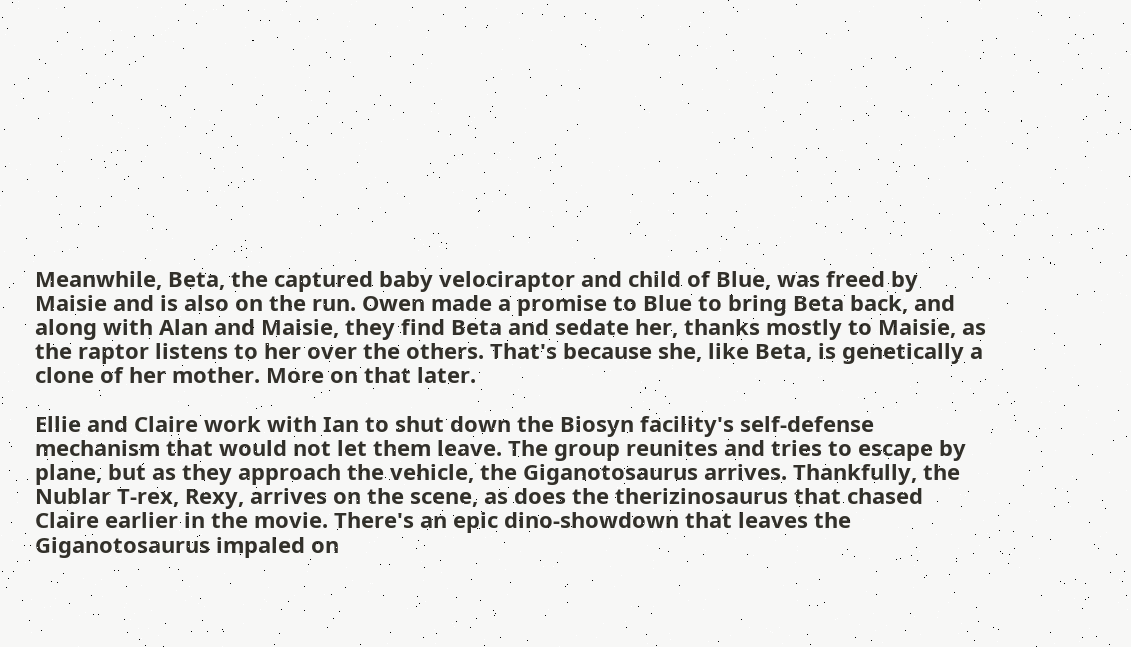Meanwhile, Beta, the captured baby velociraptor and child of Blue, was freed by Maisie and is also on the run. Owen made a promise to Blue to bring Beta back, and along with Alan and Maisie, they find Beta and sedate her, thanks mostly to Maisie, as the raptor listens to her over the others. That's because she, like Beta, is genetically a clone of her mother. More on that later.

Ellie and Claire work with Ian to shut down the Biosyn facility's self-defense mechanism that would not let them leave. The group reunites and tries to escape by plane, but as they approach the vehicle, the Giganotosaurus arrives. Thankfully, the Nublar T-rex, Rexy, arrives on the scene, as does the therizinosaurus that chased Claire earlier in the movie. There's an epic dino-showdown that leaves the Giganotosaurus impaled on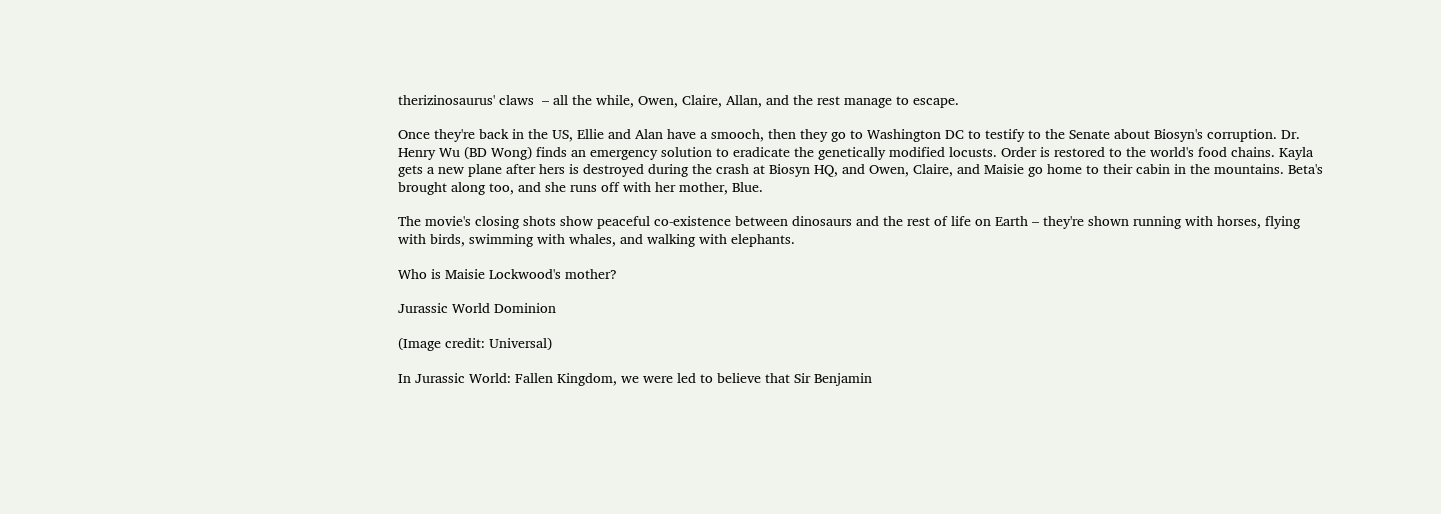therizinosaurus' claws  – all the while, Owen, Claire, Allan, and the rest manage to escape.

Once they're back in the US, Ellie and Alan have a smooch, then they go to Washington DC to testify to the Senate about Biosyn's corruption. Dr. Henry Wu (BD Wong) finds an emergency solution to eradicate the genetically modified locusts. Order is restored to the world's food chains. Kayla gets a new plane after hers is destroyed during the crash at Biosyn HQ, and Owen, Claire, and Maisie go home to their cabin in the mountains. Beta's brought along too, and she runs off with her mother, Blue.

The movie's closing shots show peaceful co-existence between dinosaurs and the rest of life on Earth – they're shown running with horses, flying with birds, swimming with whales, and walking with elephants.

Who is Maisie Lockwood's mother?

Jurassic World Dominion

(Image credit: Universal)

In Jurassic World: Fallen Kingdom, we were led to believe that Sir Benjamin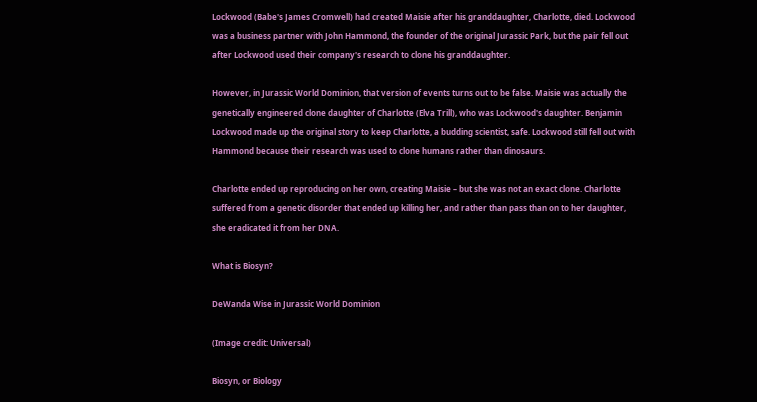Lockwood (Babe's James Cromwell) had created Maisie after his granddaughter, Charlotte, died. Lockwood was a business partner with John Hammond, the founder of the original Jurassic Park, but the pair fell out after Lockwood used their company's research to clone his granddaughter.

However, in Jurassic World Dominion, that version of events turns out to be false. Maisie was actually the genetically engineered clone daughter of Charlotte (Elva Trill), who was Lockwood's daughter. Benjamin Lockwood made up the original story to keep Charlotte, a budding scientist, safe. Lockwood still fell out with Hammond because their research was used to clone humans rather than dinosaurs.

Charlotte ended up reproducing on her own, creating Maisie – but she was not an exact clone. Charlotte suffered from a genetic disorder that ended up killing her, and rather than pass than on to her daughter, she eradicated it from her DNA.

What is Biosyn?

DeWanda Wise in Jurassic World Dominion

(Image credit: Universal)

Biosyn, or Biology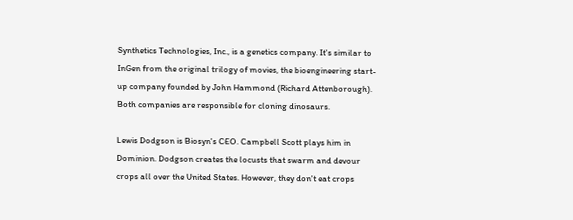Synthetics Technologies, Inc., is a genetics company. It's similar to InGen from the original trilogy of movies, the bioengineering start-up company founded by John Hammond (Richard Attenborough). Both companies are responsible for cloning dinosaurs.

Lewis Dodgson is Biosyn's CEO. Campbell Scott plays him in Dominion. Dodgson creates the locusts that swarm and devour crops all over the United States. However, they don't eat crops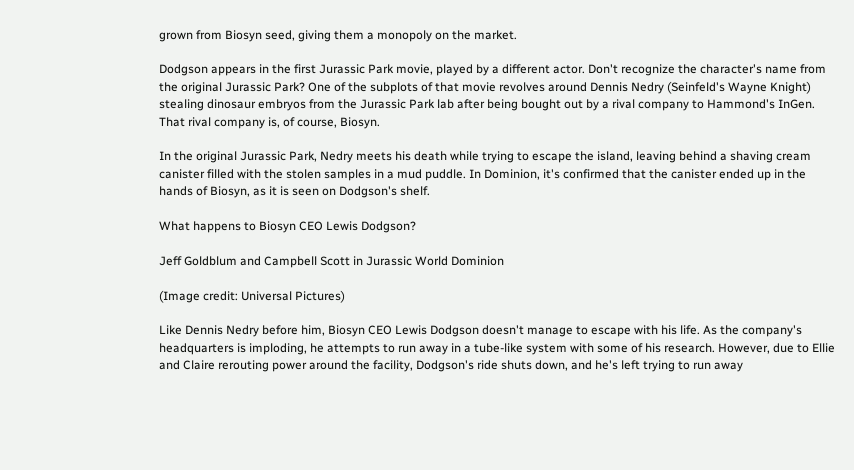grown from Biosyn seed, giving them a monopoly on the market.

Dodgson appears in the first Jurassic Park movie, played by a different actor. Don't recognize the character's name from the original Jurassic Park? One of the subplots of that movie revolves around Dennis Nedry (Seinfeld's Wayne Knight) stealing dinosaur embryos from the Jurassic Park lab after being bought out by a rival company to Hammond's InGen. That rival company is, of course, Biosyn.

In the original Jurassic Park, Nedry meets his death while trying to escape the island, leaving behind a shaving cream canister filled with the stolen samples in a mud puddle. In Dominion, it's confirmed that the canister ended up in the hands of Biosyn, as it is seen on Dodgson's shelf.

What happens to Biosyn CEO Lewis Dodgson?

Jeff Goldblum and Campbell Scott in Jurassic World Dominion

(Image credit: Universal Pictures)

Like Dennis Nedry before him, Biosyn CEO Lewis Dodgson doesn't manage to escape with his life. As the company's headquarters is imploding, he attempts to run away in a tube-like system with some of his research. However, due to Ellie and Claire rerouting power around the facility, Dodgson's ride shuts down, and he's left trying to run away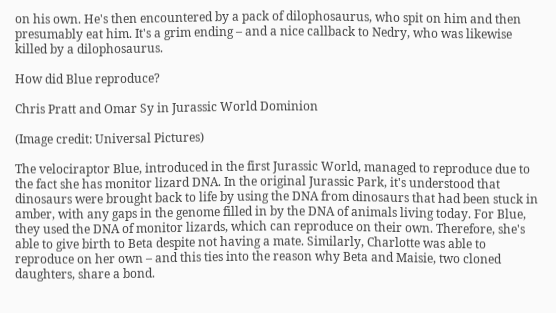on his own. He's then encountered by a pack of dilophosaurus, who spit on him and then presumably eat him. It's a grim ending – and a nice callback to Nedry, who was likewise killed by a dilophosaurus.

How did Blue reproduce?

Chris Pratt and Omar Sy in Jurassic World Dominion

(Image credit: Universal Pictures)

The velociraptor Blue, introduced in the first Jurassic World, managed to reproduce due to the fact she has monitor lizard DNA. In the original Jurassic Park, it's understood that dinosaurs were brought back to life by using the DNA from dinosaurs that had been stuck in amber, with any gaps in the genome filled in by the DNA of animals living today. For Blue, they used the DNA of monitor lizards, which can reproduce on their own. Therefore, she's able to give birth to Beta despite not having a mate. Similarly, Charlotte was able to reproduce on her own – and this ties into the reason why Beta and Maisie, two cloned daughters, share a bond.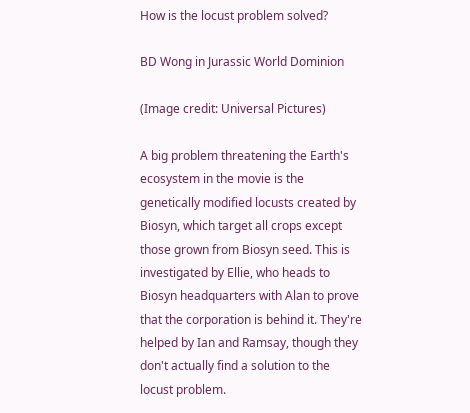How is the locust problem solved?

BD Wong in Jurassic World Dominion

(Image credit: Universal Pictures)

A big problem threatening the Earth's ecosystem in the movie is the genetically modified locusts created by Biosyn, which target all crops except those grown from Biosyn seed. This is investigated by Ellie, who heads to Biosyn headquarters with Alan to prove that the corporation is behind it. They're helped by Ian and Ramsay, though they don't actually find a solution to the locust problem.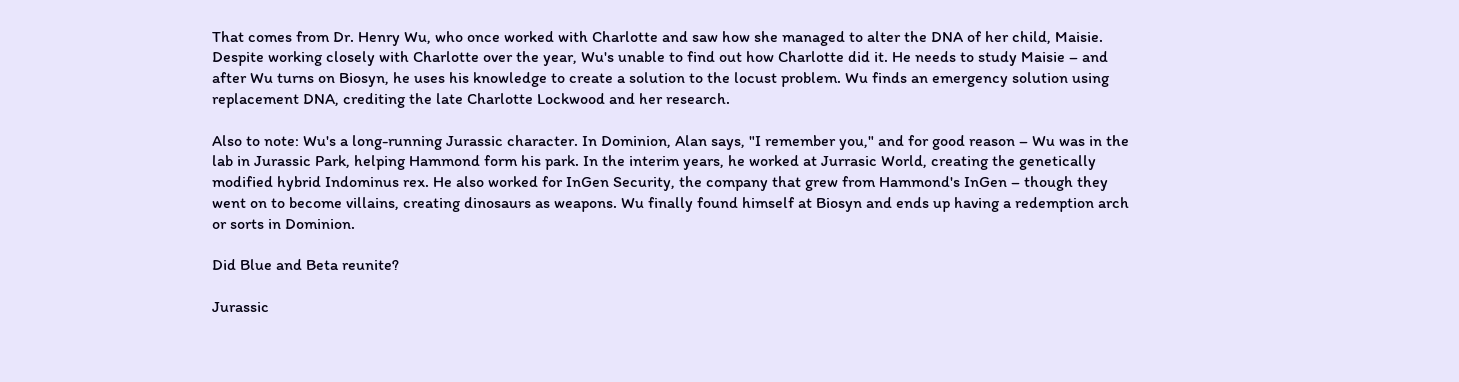That comes from Dr. Henry Wu, who once worked with Charlotte and saw how she managed to alter the DNA of her child, Maisie. Despite working closely with Charlotte over the year, Wu's unable to find out how Charlotte did it. He needs to study Maisie – and after Wu turns on Biosyn, he uses his knowledge to create a solution to the locust problem. Wu finds an emergency solution using replacement DNA, crediting the late Charlotte Lockwood and her research.

Also to note: Wu's a long-running Jurassic character. In Dominion, Alan says, "I remember you," and for good reason – Wu was in the lab in Jurassic Park, helping Hammond form his park. In the interim years, he worked at Jurrasic World, creating the genetically modified hybrid Indominus rex. He also worked for InGen Security, the company that grew from Hammond's InGen – though they went on to become villains, creating dinosaurs as weapons. Wu finally found himself at Biosyn and ends up having a redemption arch or sorts in Dominion.

Did Blue and Beta reunite?

Jurassic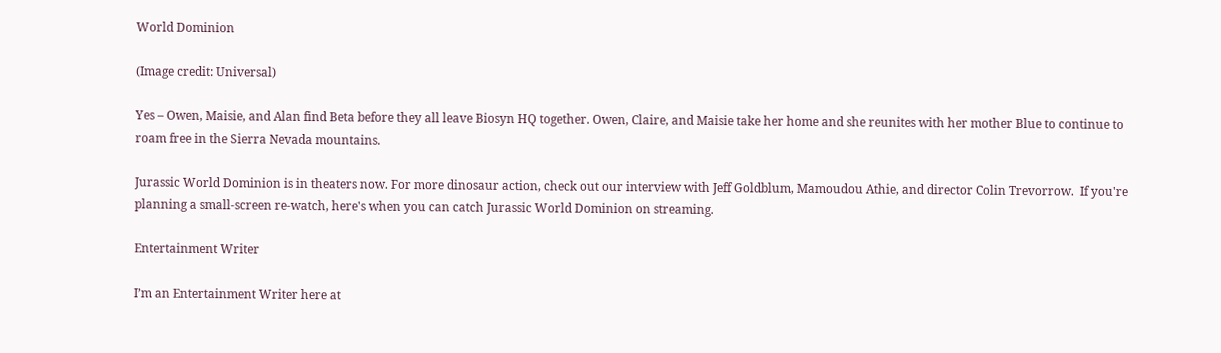World Dominion

(Image credit: Universal)

Yes – Owen, Maisie, and Alan find Beta before they all leave Biosyn HQ together. Owen, Claire, and Maisie take her home and she reunites with her mother Blue to continue to roam free in the Sierra Nevada mountains.

Jurassic World Dominion is in theaters now. For more dinosaur action, check out our interview with Jeff Goldblum, Mamoudou Athie, and director Colin Trevorrow.  If you're planning a small-screen re-watch, here's when you can catch Jurassic World Dominion on streaming.

Entertainment Writer

I’m an Entertainment Writer here at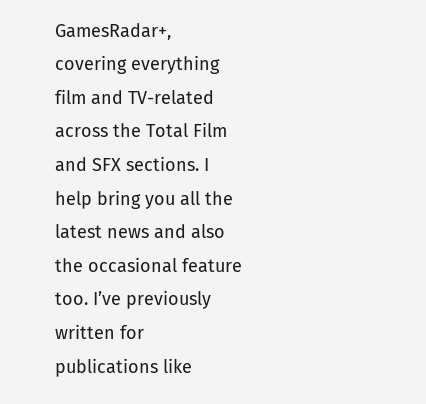GamesRadar+, covering everything film and TV-related across the Total Film and SFX sections. I help bring you all the latest news and also the occasional feature too. I’ve previously written for publications like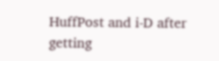HuffPost and i-D after getting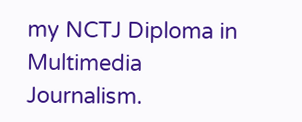my NCTJ Diploma in Multimedia Journalism.